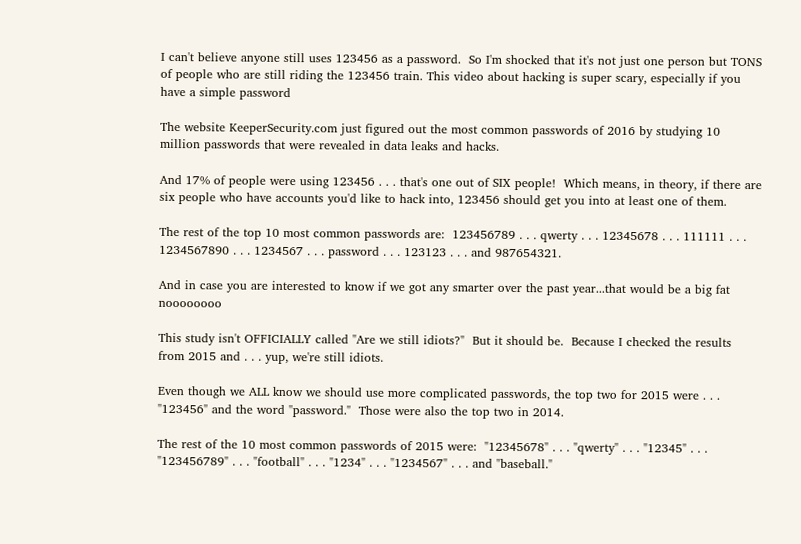I can't believe anyone still uses 123456 as a password.  So I'm shocked that it's not just one person but TONS of people who are still riding the 123456 train. This video about hacking is super scary, especially if you have a simple password

The website KeeperSecurity.com just figured out the most common passwords of 2016 by studying 10 million passwords that were revealed in data leaks and hacks.

And 17% of people were using 123456 . . . that's one out of SIX people!  Which means, in theory, if there are six people who have accounts you'd like to hack into, 123456 should get you into at least one of them.

The rest of the top 10 most common passwords are:  123456789 . . . qwerty . . . 12345678 . . . 111111 . . . 1234567890 . . . 1234567 . . . password . . . 123123 . . . and 987654321.

And in case you are interested to know if we got any smarter over the past year...that would be a big fat noooooooo

This study isn't OFFICIALLY called "Are we still idiots?"  But it should be.  Because I checked the results from 2015 and . . . yup, we're still idiots.

Even though we ALL know we should use more complicated passwords, the top two for 2015 were . . . "123456" and the word "password."  Those were also the top two in 2014.

The rest of the 10 most common passwords of 2015 were:  "12345678" . . . "qwerty" . . . "12345" . . . "123456789" . . . "football" . . . "1234" . . . "1234567" . . . and "baseball."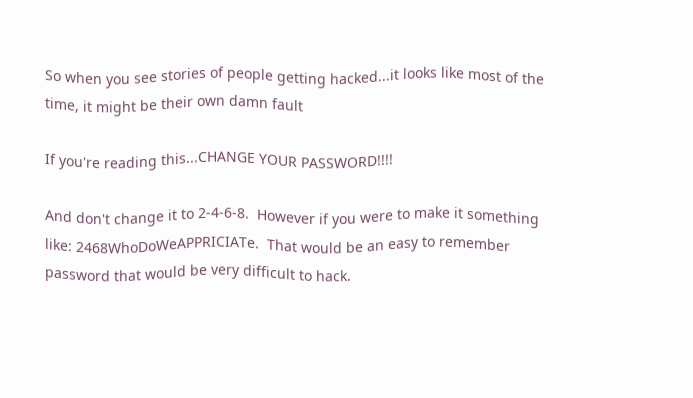So when you see stories of people getting hacked...it looks like most of the time, it might be their own damn fault

If you're reading this...CHANGE YOUR PASSWORD!!!!

And don't change it to 2-4-6-8.  However if you were to make it something like: 2468WhoDoWeAPPRICIATe.  That would be an easy to remember password that would be very difficult to hack.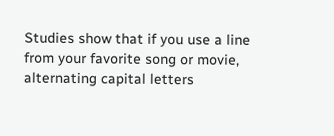Studies show that if you use a line from your favorite song or movie, alternating capital letters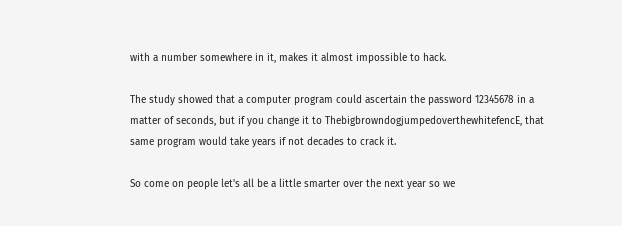with a number somewhere in it, makes it almost impossible to hack.

The study showed that a computer program could ascertain the password 12345678 in a matter of seconds, but if you change it to ThebigbrowndogjumpedoverthewhitefencE, that same program would take years if not decades to crack it.

So come on people let's all be a little smarter over the next year so we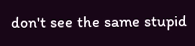don't see the same stupid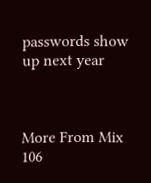passwords show up next year



More From Mix 106